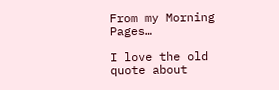From my Morning Pages…

I love the old quote about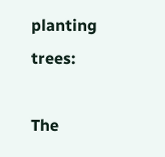planting trees:

The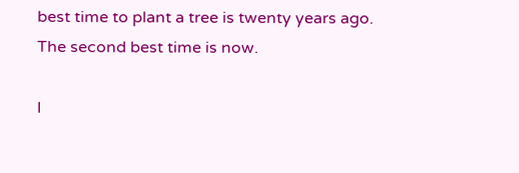best time to plant a tree is twenty years ago. The second best time is now.

I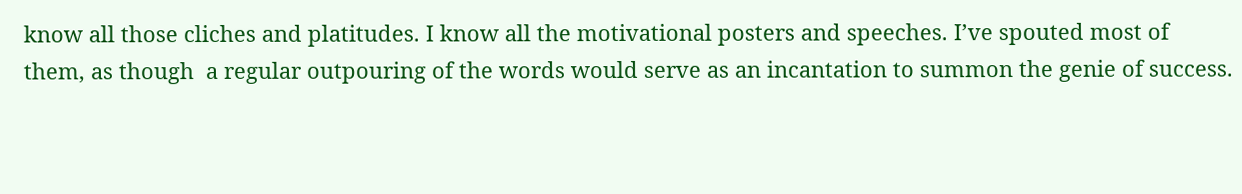know all those cliches and platitudes. I know all the motivational posters and speeches. I’ve spouted most of them, as though  a regular outpouring of the words would serve as an incantation to summon the genie of success.